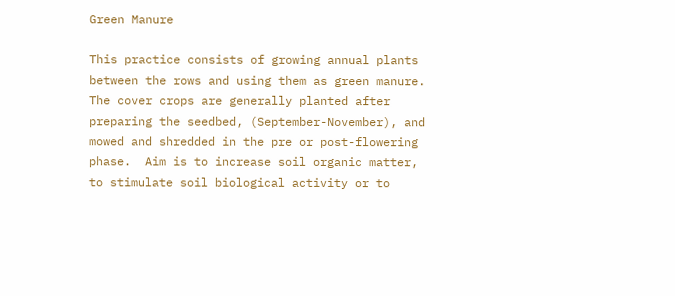Green Manure

This practice consists of growing annual plants between the rows and using them as green manure. The cover crops are generally planted after preparing the seedbed, (September-November), and mowed and shredded in the pre or post-flowering phase.  Aim is to increase soil organic matter, to stimulate soil biological activity or to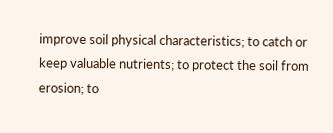improve soil physical characteristics; to catch or keep valuable nutrients; to protect the soil from erosion; to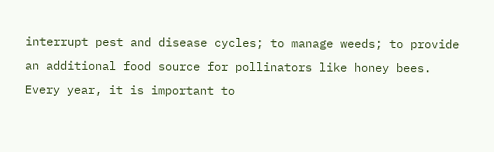interrupt pest and disease cycles; to manage weeds; to provide an additional food source for pollinators like honey bees. Every year, it is important to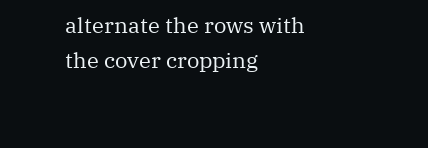alternate the rows with the cover cropping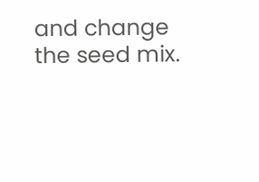and change the seed mix.